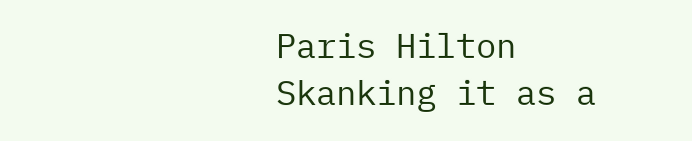Paris Hilton Skanking it as a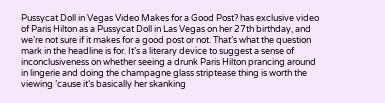Pussycat Doll in Vegas Video Makes for a Good Post? has exclusive video of Paris Hilton as a Pussycat Doll in Las Vegas on her 27th birthday, and we’re not sure if it makes for a good post or not. That’s what the question mark in the headline is for. It’s a literary device to suggest a sense of inconclusiveness on whether seeing a drunk Paris Hilton prancing around in lingerie and doing the champagne glass striptease thing is worth the viewing ’cause it’s basically her skanking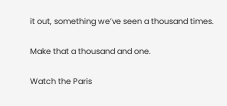it out, something we’ve seen a thousand times.

Make that a thousand and one.

Watch the Paris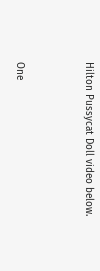Hilton Pussycat Doll video below.


One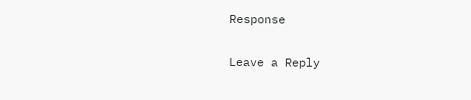Response

Leave a Reply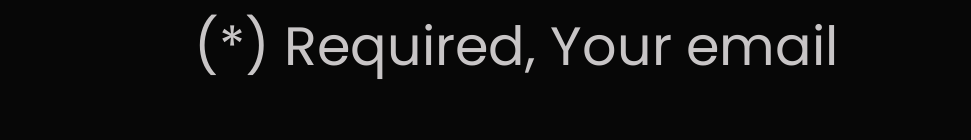(*) Required, Your email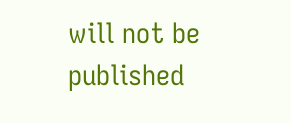will not be published